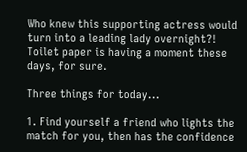Who knew this supporting actress would turn into a leading lady overnight?! Toilet paper is having a moment these days, for sure.

Three things for today...

1. Find yourself a friend who lights the match for you, then has the confidence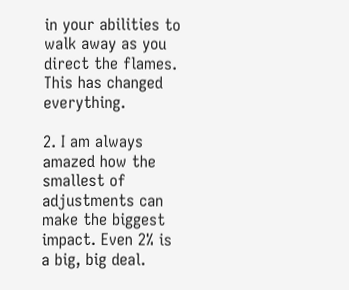in your abilities to walk away as you direct the flames. This has changed everything.

2. I am always amazed how the smallest of adjustments can make the biggest impact. Even 2% is a big, big deal.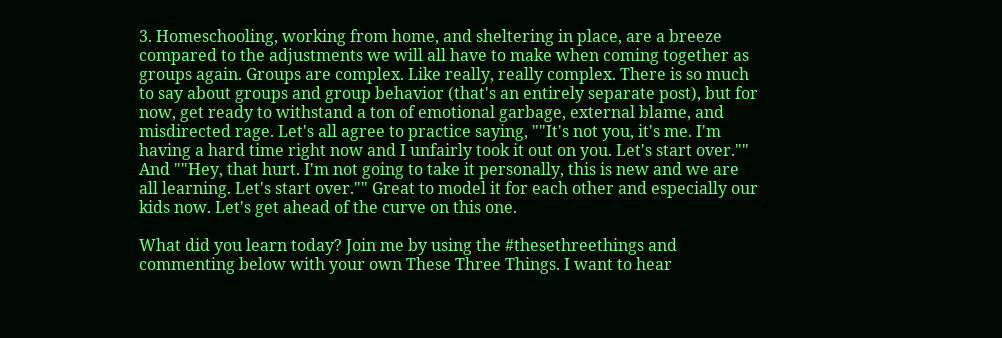3. Homeschooling, working from home, and sheltering in place, are a breeze compared to the adjustments we will all have to make when coming together as groups again. Groups are complex. Like really, really complex. There is so much to say about groups and group behavior (that's an entirely separate post), but for now, get ready to withstand a ton of emotional garbage, external blame, and misdirected rage. Let's all agree to practice saying, ""It's not you, it's me. I'm having a hard time right now and I unfairly took it out on you. Let's start over."" And ""Hey, that hurt. I'm not going to take it personally, this is new and we are all learning. Let's start over."" Great to model it for each other and especially our kids now. Let's get ahead of the curve on this one.

What did you learn today? Join me by using the #thesethreethings and commenting below with your own These Three Things. I want to hear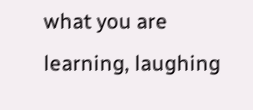what you are learning, laughing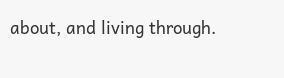about, and living through.